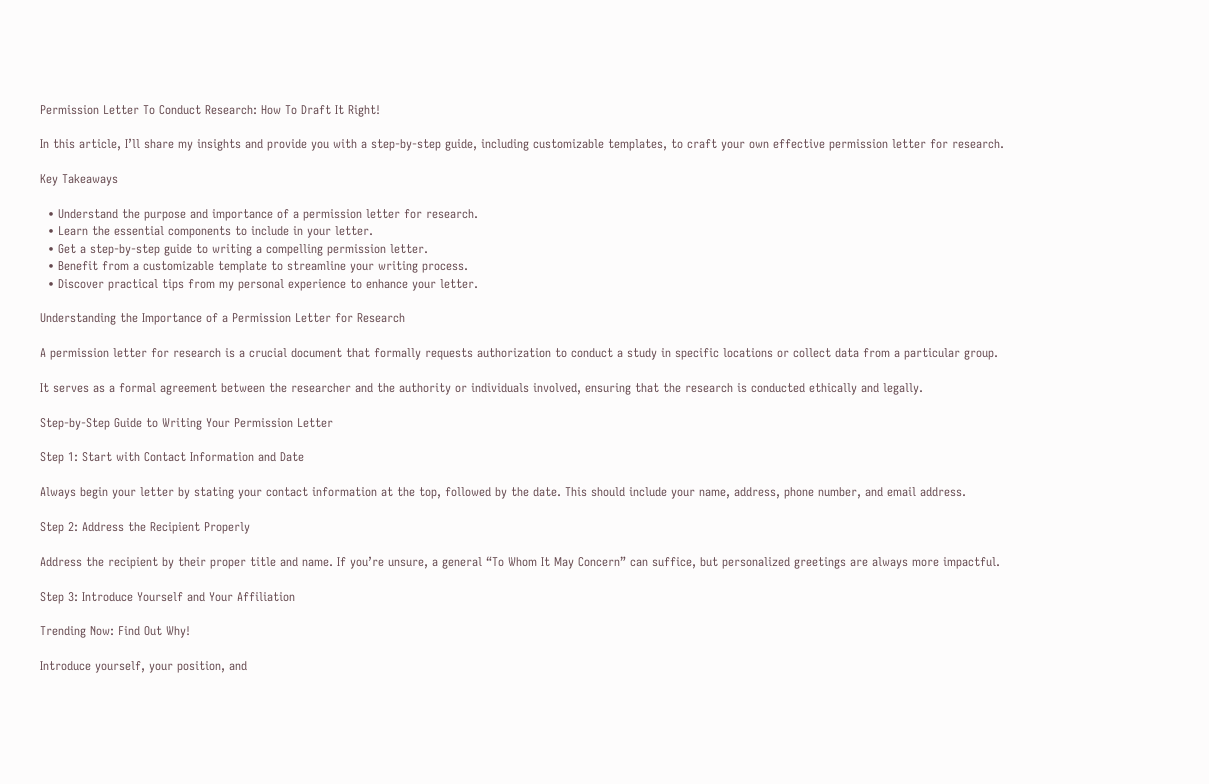Permission Letter To Conduct Research: How To Draft It Right!

In this article, I’ll share my insights and provide you with a step-by-step guide, including customizable templates, to craft your own effective permission letter for research.

Key Takeaways

  • Understand the purpose and importance of a permission letter for research.
  • Learn the essential components to include in your letter.
  • Get a step-by-step guide to writing a compelling permission letter.
  • Benefit from a customizable template to streamline your writing process.
  • Discover practical tips from my personal experience to enhance your letter.

Understanding the Importance of a Permission Letter for Research

A permission letter for research is a crucial document that formally requests authorization to conduct a study in specific locations or collect data from a particular group.

It serves as a formal agreement between the researcher and the authority or individuals involved, ensuring that the research is conducted ethically and legally.

Step-by-Step Guide to Writing Your Permission Letter

Step 1: Start with Contact Information and Date

Always begin your letter by stating your contact information at the top, followed by the date. This should include your name, address, phone number, and email address.

Step 2: Address the Recipient Properly

Address the recipient by their proper title and name. If you’re unsure, a general “To Whom It May Concern” can suffice, but personalized greetings are always more impactful.

Step 3: Introduce Yourself and Your Affiliation

Trending Now: Find Out Why!

Introduce yourself, your position, and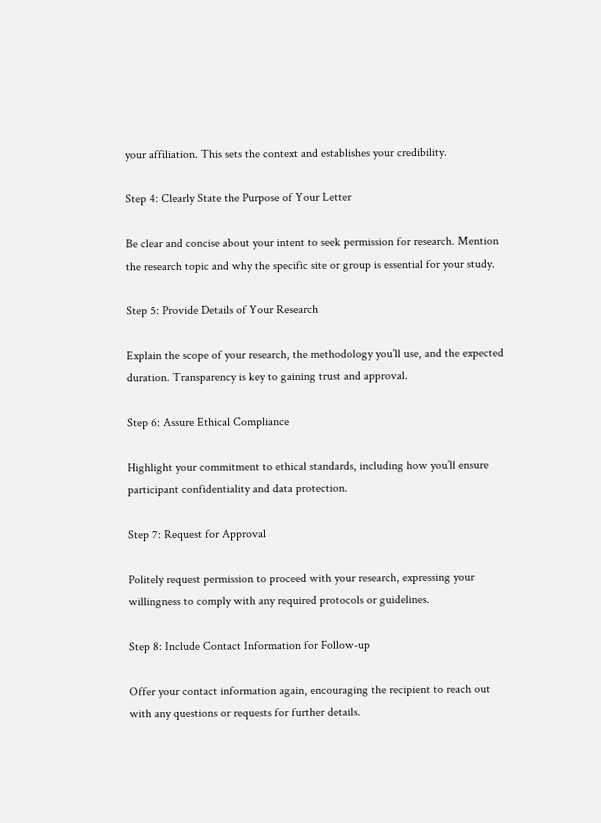your affiliation. This sets the context and establishes your credibility.

Step 4: Clearly State the Purpose of Your Letter

Be clear and concise about your intent to seek permission for research. Mention the research topic and why the specific site or group is essential for your study.

Step 5: Provide Details of Your Research

Explain the scope of your research, the methodology you’ll use, and the expected duration. Transparency is key to gaining trust and approval.

Step 6: Assure Ethical Compliance

Highlight your commitment to ethical standards, including how you’ll ensure participant confidentiality and data protection.

Step 7: Request for Approval

Politely request permission to proceed with your research, expressing your willingness to comply with any required protocols or guidelines.

Step 8: Include Contact Information for Follow-up

Offer your contact information again, encouraging the recipient to reach out with any questions or requests for further details.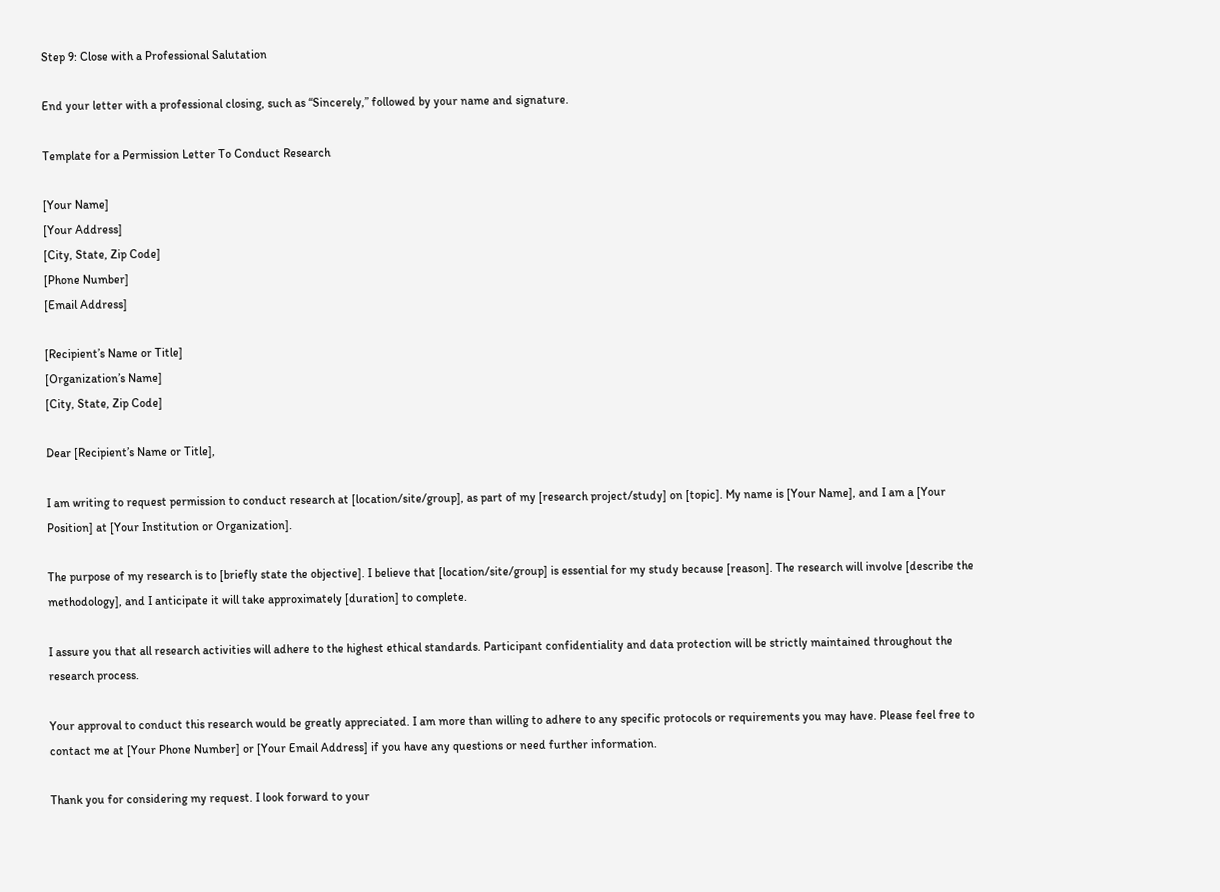Step 9: Close with a Professional Salutation

End your letter with a professional closing, such as “Sincerely,” followed by your name and signature.

Template for a Permission Letter To Conduct Research

[Your Name]
[Your Address]
[City, State, Zip Code]
[Phone Number]
[Email Address]

[Recipient’s Name or Title]
[Organization’s Name]
[City, State, Zip Code]

Dear [Recipient’s Name or Title],

I am writing to request permission to conduct research at [location/site/group], as part of my [research project/study] on [topic]. My name is [Your Name], and I am a [Your Position] at [Your Institution or Organization].

The purpose of my research is to [briefly state the objective]. I believe that [location/site/group] is essential for my study because [reason]. The research will involve [describe the methodology], and I anticipate it will take approximately [duration] to complete.

I assure you that all research activities will adhere to the highest ethical standards. Participant confidentiality and data protection will be strictly maintained throughout the research process.

Your approval to conduct this research would be greatly appreciated. I am more than willing to adhere to any specific protocols or requirements you may have. Please feel free to contact me at [Your Phone Number] or [Your Email Address] if you have any questions or need further information.

Thank you for considering my request. I look forward to your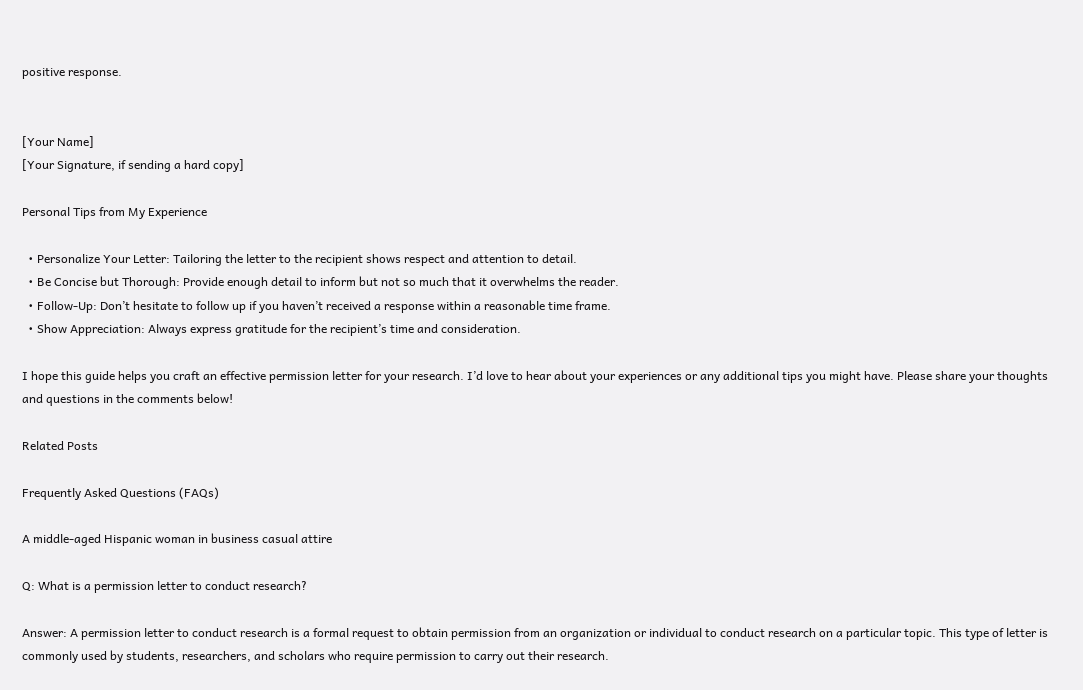positive response.


[Your Name]
[Your Signature, if sending a hard copy]

Personal Tips from My Experience

  • Personalize Your Letter: Tailoring the letter to the recipient shows respect and attention to detail.
  • Be Concise but Thorough: Provide enough detail to inform but not so much that it overwhelms the reader.
  • Follow-Up: Don’t hesitate to follow up if you haven’t received a response within a reasonable time frame.
  • Show Appreciation: Always express gratitude for the recipient’s time and consideration.

I hope this guide helps you craft an effective permission letter for your research. I’d love to hear about your experiences or any additional tips you might have. Please share your thoughts and questions in the comments below!

Related Posts

Frequently Asked Questions (FAQs)

A middle-aged Hispanic woman in business casual attire

Q: What is a permission letter to conduct research?

Answer: A permission letter to conduct research is a formal request to obtain permission from an organization or individual to conduct research on a particular topic. This type of letter is commonly used by students, researchers, and scholars who require permission to carry out their research.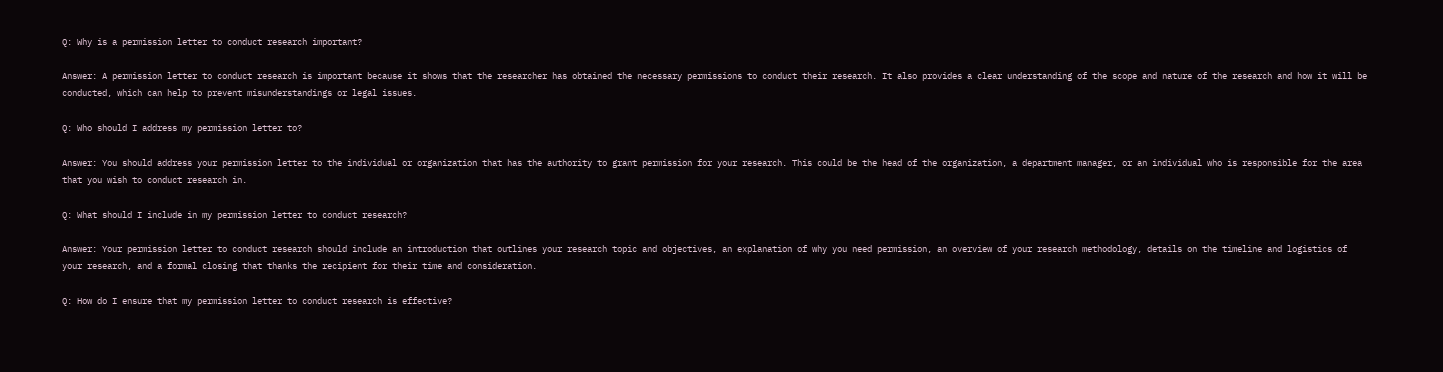Q: Why is a permission letter to conduct research important?

Answer: A permission letter to conduct research is important because it shows that the researcher has obtained the necessary permissions to conduct their research. It also provides a clear understanding of the scope and nature of the research and how it will be conducted, which can help to prevent misunderstandings or legal issues.

Q: Who should I address my permission letter to?

Answer: You should address your permission letter to the individual or organization that has the authority to grant permission for your research. This could be the head of the organization, a department manager, or an individual who is responsible for the area that you wish to conduct research in.

Q: What should I include in my permission letter to conduct research?

Answer: Your permission letter to conduct research should include an introduction that outlines your research topic and objectives, an explanation of why you need permission, an overview of your research methodology, details on the timeline and logistics of your research, and a formal closing that thanks the recipient for their time and consideration.

Q: How do I ensure that my permission letter to conduct research is effective?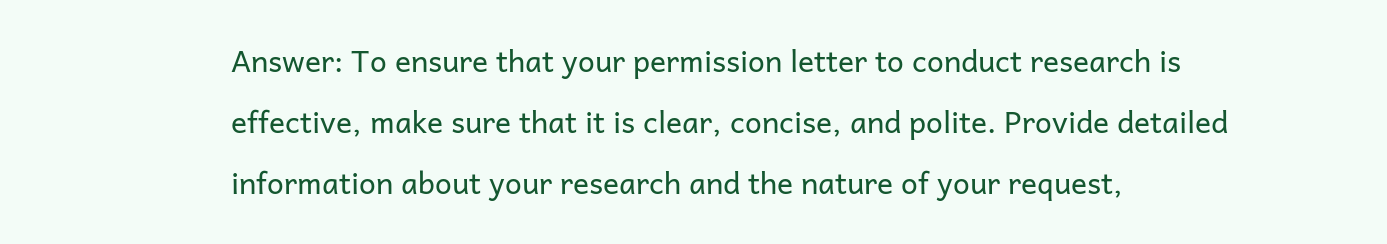Answer: To ensure that your permission letter to conduct research is effective, make sure that it is clear, concise, and polite. Provide detailed information about your research and the nature of your request,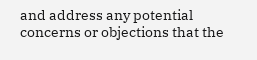and address any potential concerns or objections that the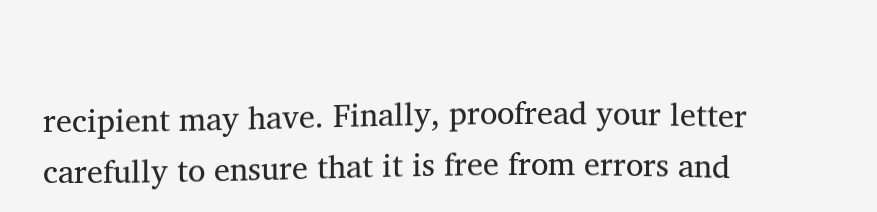recipient may have. Finally, proofread your letter carefully to ensure that it is free from errors and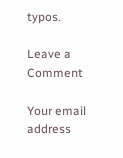typos.

Leave a Comment

Your email address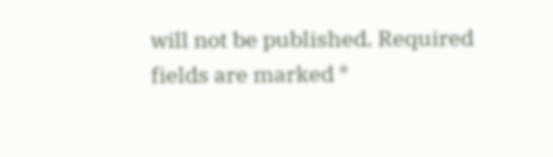will not be published. Required fields are marked *